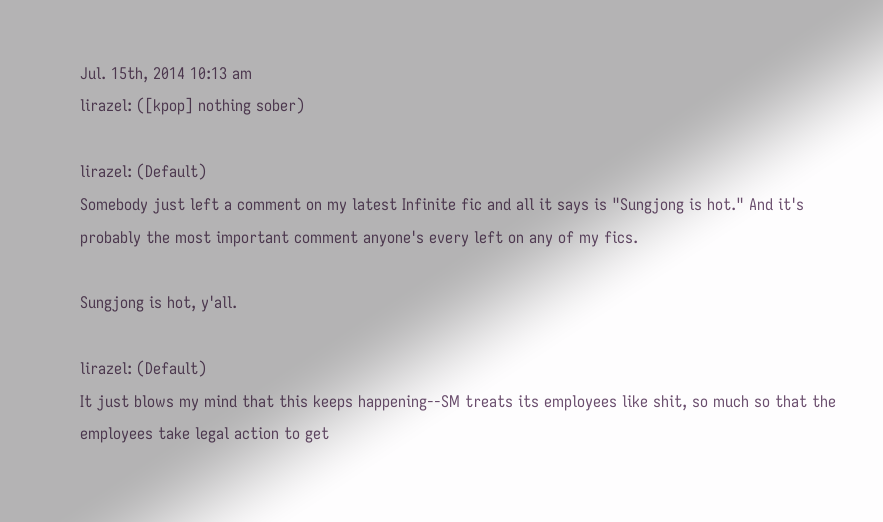Jul. 15th, 2014 10:13 am
lirazel: ([kpop] nothing sober)

lirazel: (Default)
Somebody just left a comment on my latest Infinite fic and all it says is "Sungjong is hot." And it's probably the most important comment anyone's every left on any of my fics.

Sungjong is hot, y'all.

lirazel: (Default)
It just blows my mind that this keeps happening--SM treats its employees like shit, so much so that the employees take legal action to get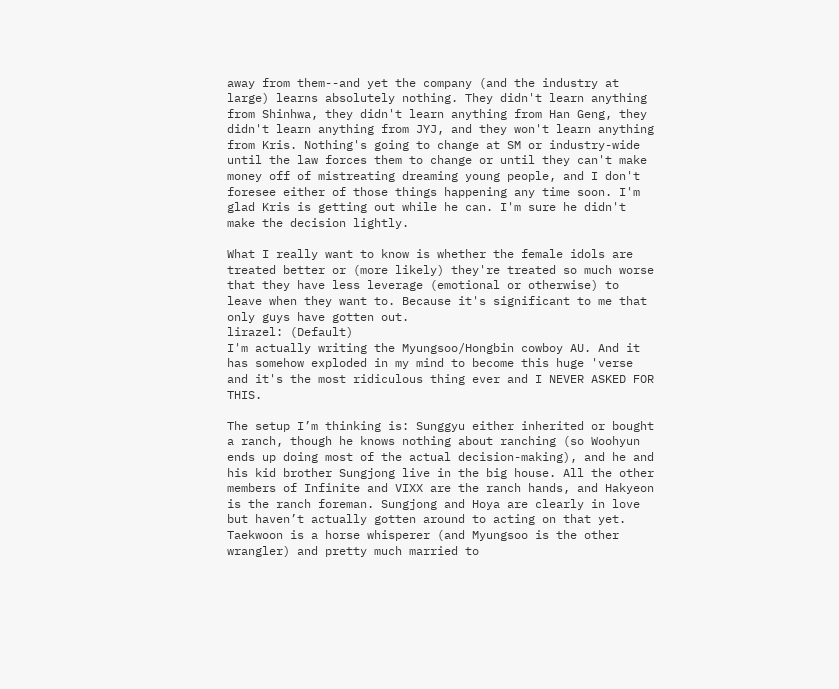away from them--and yet the company (and the industry at large) learns absolutely nothing. They didn't learn anything from Shinhwa, they didn't learn anything from Han Geng, they didn't learn anything from JYJ, and they won't learn anything from Kris. Nothing's going to change at SM or industry-wide until the law forces them to change or until they can't make money off of mistreating dreaming young people, and I don't foresee either of those things happening any time soon. I'm glad Kris is getting out while he can. I'm sure he didn't make the decision lightly.

What I really want to know is whether the female idols are treated better or (more likely) they're treated so much worse that they have less leverage (emotional or otherwise) to leave when they want to. Because it's significant to me that only guys have gotten out.
lirazel: (Default)
I'm actually writing the Myungsoo/Hongbin cowboy AU. And it has somehow exploded in my mind to become this huge 'verse and it's the most ridiculous thing ever and I NEVER ASKED FOR THIS.

The setup I’m thinking is: Sunggyu either inherited or bought a ranch, though he knows nothing about ranching (so Woohyun ends up doing most of the actual decision-making), and he and his kid brother Sungjong live in the big house. All the other members of Infinite and VIXX are the ranch hands, and Hakyeon is the ranch foreman. Sungjong and Hoya are clearly in love but haven’t actually gotten around to acting on that yet. Taekwoon is a horse whisperer (and Myungsoo is the other wrangler) and pretty much married to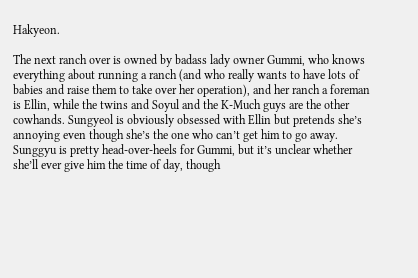Hakyeon.

The next ranch over is owned by badass lady owner Gummi, who knows everything about running a ranch (and who really wants to have lots of babies and raise them to take over her operation), and her ranch a foreman is Ellin, while the twins and Soyul and the K-Much guys are the other cowhands. Sungyeol is obviously obsessed with Ellin but pretends she’s annoying even though she’s the one who can’t get him to go away. Sunggyu is pretty head-over-heels for Gummi, but it’s unclear whether she’ll ever give him the time of day, though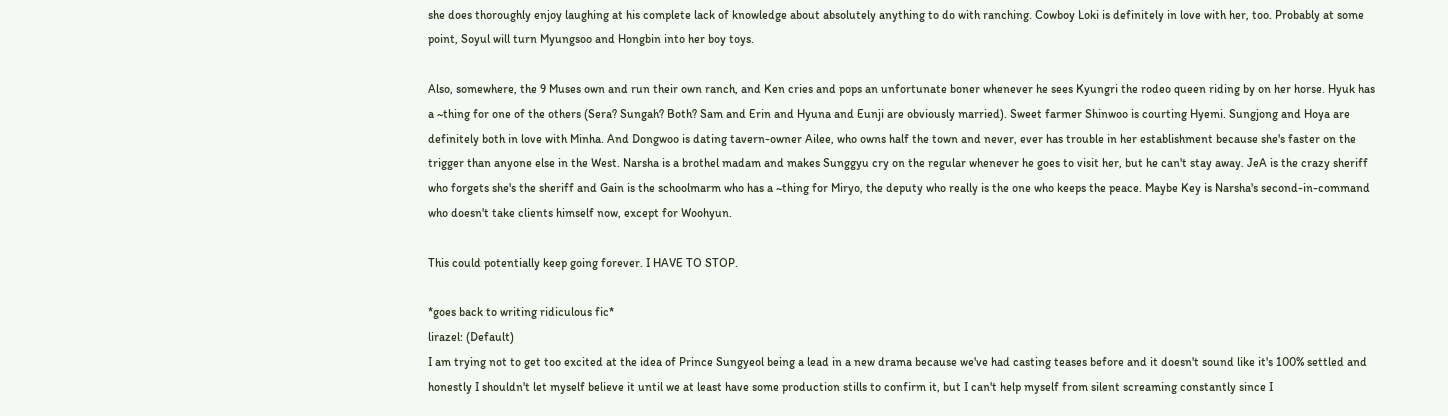she does thoroughly enjoy laughing at his complete lack of knowledge about absolutely anything to do with ranching. Cowboy Loki is definitely in love with her, too. Probably at some point, Soyul will turn Myungsoo and Hongbin into her boy toys.

Also, somewhere, the 9 Muses own and run their own ranch, and Ken cries and pops an unfortunate boner whenever he sees Kyungri the rodeo queen riding by on her horse. Hyuk has a ~thing for one of the others (Sera? Sungah? Both? Sam and Erin and Hyuna and Eunji are obviously married). Sweet farmer Shinwoo is courting Hyemi. Sungjong and Hoya are definitely both in love with Minha. And Dongwoo is dating tavern-owner Ailee, who owns half the town and never, ever has trouble in her establishment because she's faster on the trigger than anyone else in the West. Narsha is a brothel madam and makes Sunggyu cry on the regular whenever he goes to visit her, but he can't stay away. JeA is the crazy sheriff who forgets she's the sheriff and Gain is the schoolmarm who has a ~thing for Miryo, the deputy who really is the one who keeps the peace. Maybe Key is Narsha's second-in-command who doesn't take clients himself now, except for Woohyun.

This could potentially keep going forever. I HAVE TO STOP.

*goes back to writing ridiculous fic*
lirazel: (Default)
I am trying not to get too excited at the idea of Prince Sungyeol being a lead in a new drama because we've had casting teases before and it doesn't sound like it's 100% settled and honestly I shouldn't let myself believe it until we at least have some production stills to confirm it, but I can't help myself from silent screaming constantly since I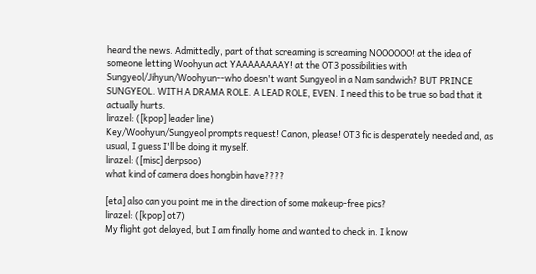heard the news. Admittedly, part of that screaming is screaming NOOOOOO! at the idea of someone letting Woohyun act YAAAAAAAAY! at the OT3 possibilities with Sungyeol/Jihyun/Woohyun--who doesn't want Sungyeol in a Nam sandwich? BUT PRINCE SUNGYEOL. WITH A DRAMA ROLE. A LEAD ROLE, EVEN. I need this to be true so bad that it actually hurts.
lirazel: ([kpop] leader line)
Key/Woohyun/Sungyeol prompts request! Canon, please! OT3 fic is desperately needed and, as usual, I guess I'll be doing it myself.
lirazel: ([misc] derpsoo)
what kind of camera does hongbin have????

[eta] also can you point me in the direction of some makeup-free pics?
lirazel: ([kpop] ot7)
My flight got delayed, but I am finally home and wanted to check in. I know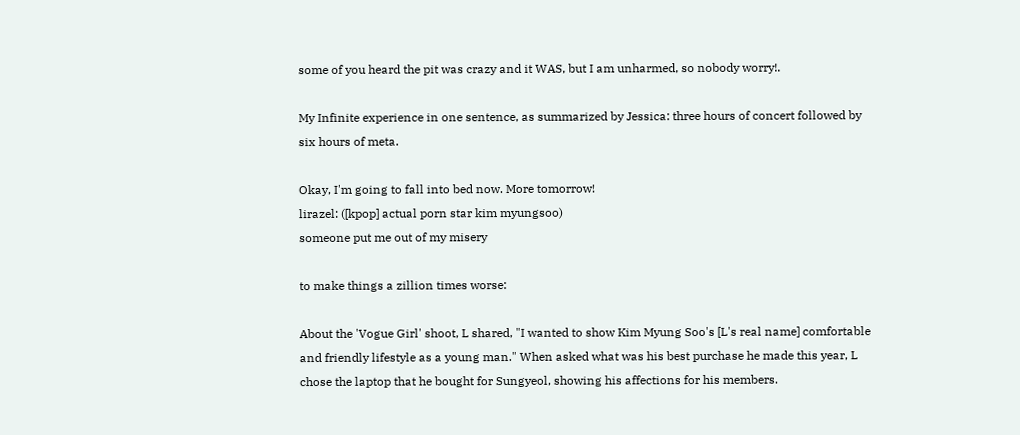some of you heard the pit was crazy and it WAS, but I am unharmed, so nobody worry!.

My Infinite experience in one sentence, as summarized by Jessica: three hours of concert followed by six hours of meta.

Okay, I'm going to fall into bed now. More tomorrow!
lirazel: ([kpop] actual porn star kim myungsoo)
someone put me out of my misery

to make things a zillion times worse:

About the 'Vogue Girl' shoot, L shared, "I wanted to show Kim Myung Soo's [L's real name] comfortable and friendly lifestyle as a young man." When asked what was his best purchase he made this year, L chose the laptop that he bought for Sungyeol, showing his affections for his members.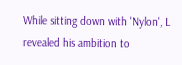While sitting down with 'Nylon', L revealed his ambition to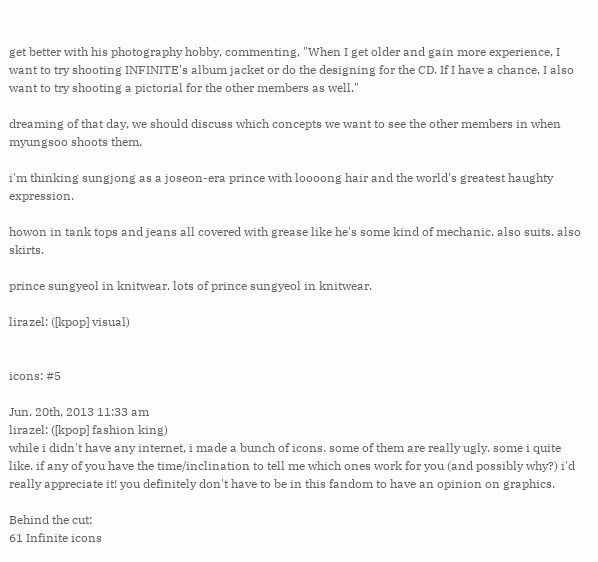get better with his photography hobby, commenting, "When I get older and gain more experience, I want to try shooting INFINITE's album jacket or do the designing for the CD. If I have a chance, I also want to try shooting a pictorial for the other members as well."

dreaming of that day, we should discuss which concepts we want to see the other members in when myungsoo shoots them.

i'm thinking sungjong as a joseon-era prince with loooong hair and the world's greatest haughty expression.

howon in tank tops and jeans all covered with grease like he's some kind of mechanic. also suits. also skirts.

prince sungyeol in knitwear. lots of prince sungyeol in knitwear.

lirazel: ([kpop] visual)


icons: #5

Jun. 20th, 2013 11:33 am
lirazel: ([kpop] fashion king)
while i didn't have any internet, i made a bunch of icons. some of them are really ugly. some i quite like. if any of you have the time/inclination to tell me which ones work for you (and possibly why?) i'd really appreciate it! you definitely don't have to be in this fandom to have an opinion on graphics.

Behind the cut:
61 Infinite icons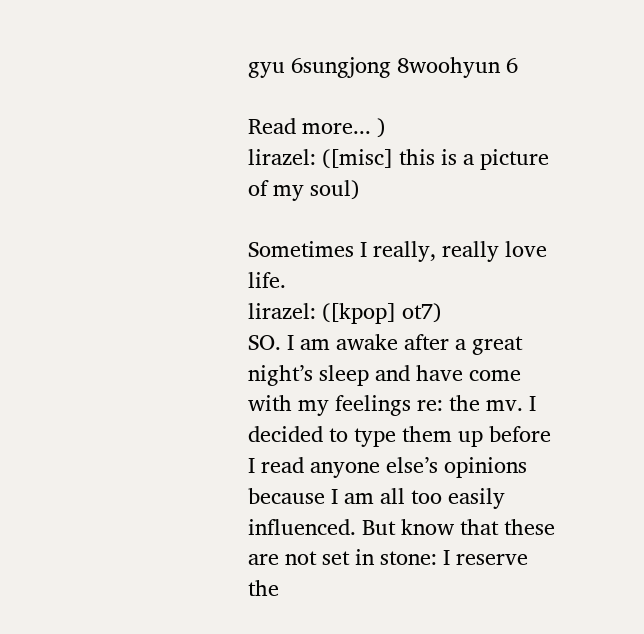gyu 6sungjong 8woohyun 6

Read more... )
lirazel: ([misc] this is a picture of my soul)

Sometimes I really, really love life.
lirazel: ([kpop] ot7)
SO. I am awake after a great night’s sleep and have come with my feelings re: the mv. I decided to type them up before I read anyone else’s opinions because I am all too easily influenced. But know that these are not set in stone: I reserve the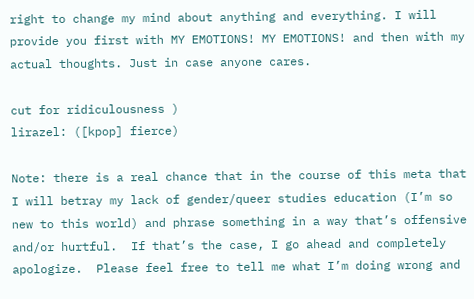right to change my mind about anything and everything. I will provide you first with MY EMOTIONS! MY EMOTIONS! and then with my actual thoughts. Just in case anyone cares.

cut for ridiculousness )
lirazel: ([kpop] fierce)

Note: there is a real chance that in the course of this meta that I will betray my lack of gender/queer studies education (I’m so new to this world) and phrase something in a way that’s offensive and/or hurtful.  If that’s the case, I go ahead and completely apologize.  Please feel free to tell me what I’m doing wrong and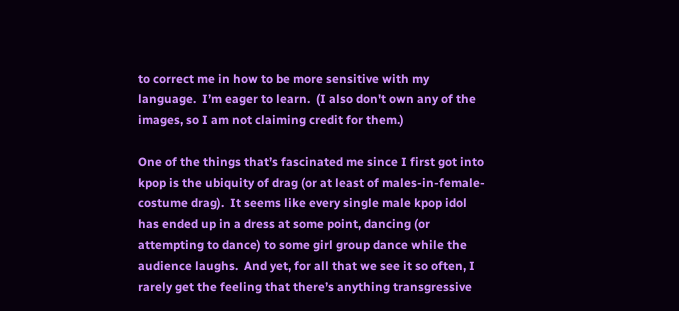to correct me in how to be more sensitive with my language.  I’m eager to learn.  (I also don't own any of the images, so I am not claiming credit for them.)

One of the things that’s fascinated me since I first got into kpop is the ubiquity of drag (or at least of males-in-female-costume drag).  It seems like every single male kpop idol has ended up in a dress at some point, dancing (or attempting to dance) to some girl group dance while the audience laughs.  And yet, for all that we see it so often, I rarely get the feeling that there’s anything transgressive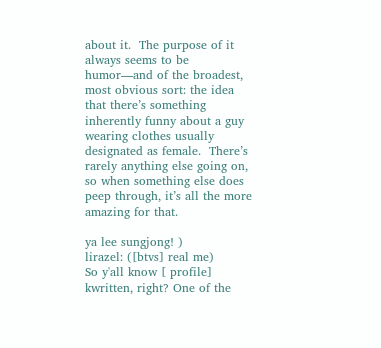about it.  The purpose of it always seems to be humor—and of the broadest, most obvious sort: the idea that there’s something inherently funny about a guy wearing clothes usually designated as female.  There’s rarely anything else going on, so when something else does peep through, it’s all the more amazing for that.

ya lee sungjong! )
lirazel: ([btvs] real me)
So y'all know [ profile] kwritten, right? One of the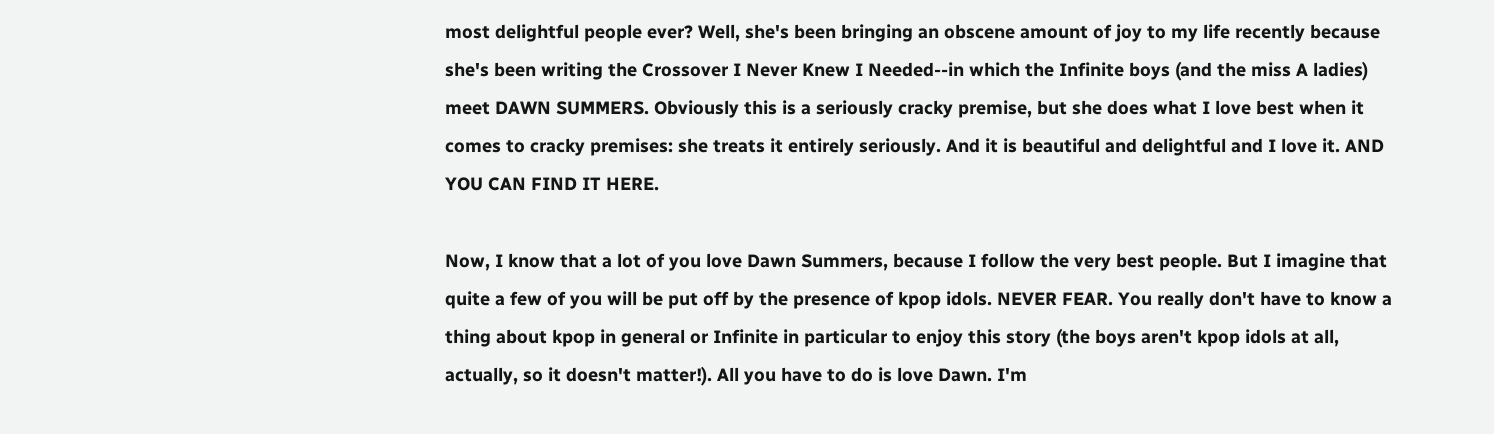most delightful people ever? Well, she's been bringing an obscene amount of joy to my life recently because she's been writing the Crossover I Never Knew I Needed--in which the Infinite boys (and the miss A ladies) meet DAWN SUMMERS. Obviously this is a seriously cracky premise, but she does what I love best when it comes to cracky premises: she treats it entirely seriously. And it is beautiful and delightful and I love it. AND YOU CAN FIND IT HERE.

Now, I know that a lot of you love Dawn Summers, because I follow the very best people. But I imagine that quite a few of you will be put off by the presence of kpop idols. NEVER FEAR. You really don't have to know a thing about kpop in general or Infinite in particular to enjoy this story (the boys aren't kpop idols at all, actually, so it doesn't matter!). All you have to do is love Dawn. I'm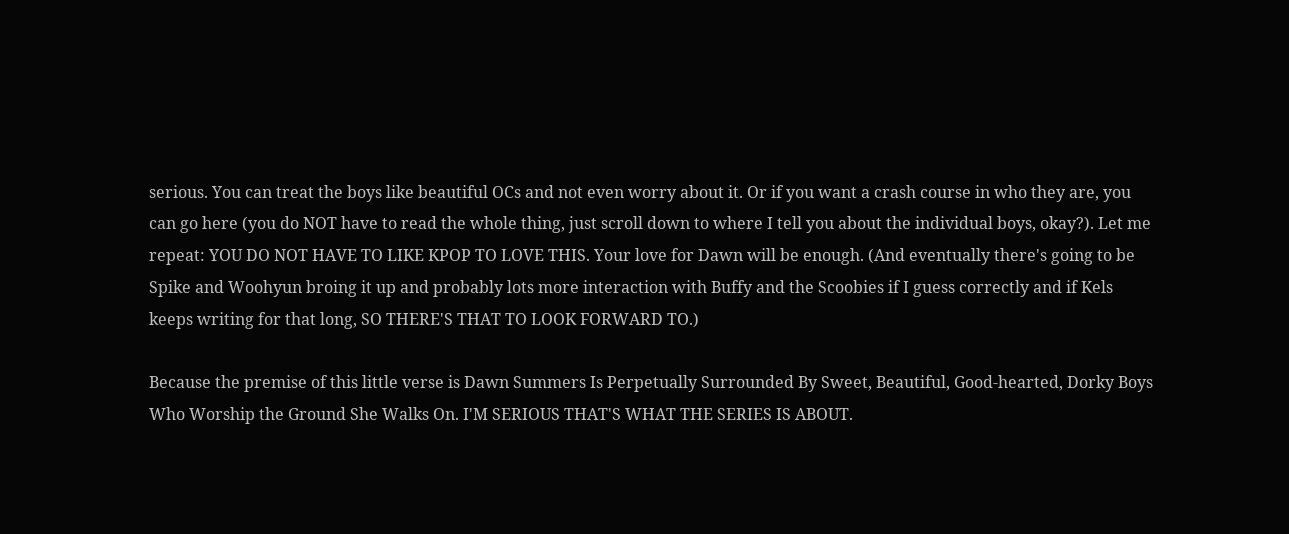serious. You can treat the boys like beautiful OCs and not even worry about it. Or if you want a crash course in who they are, you can go here (you do NOT have to read the whole thing, just scroll down to where I tell you about the individual boys, okay?). Let me repeat: YOU DO NOT HAVE TO LIKE KPOP TO LOVE THIS. Your love for Dawn will be enough. (And eventually there's going to be Spike and Woohyun broing it up and probably lots more interaction with Buffy and the Scoobies if I guess correctly and if Kels keeps writing for that long, SO THERE'S THAT TO LOOK FORWARD TO.)

Because the premise of this little verse is Dawn Summers Is Perpetually Surrounded By Sweet, Beautiful, Good-hearted, Dorky Boys Who Worship the Ground She Walks On. I'M SERIOUS THAT'S WHAT THE SERIES IS ABOUT.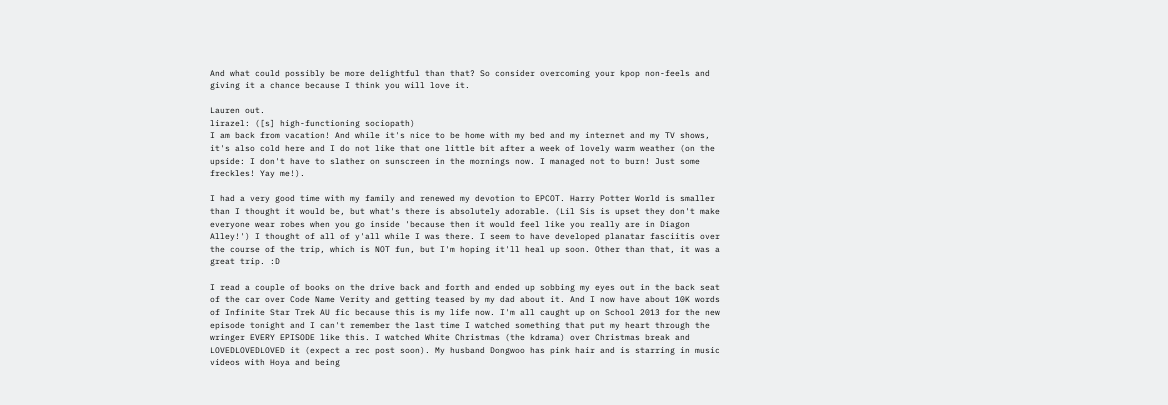And what could possibly be more delightful than that? So consider overcoming your kpop non-feels and giving it a chance because I think you will love it.

Lauren out.
lirazel: ([s] high-functioning sociopath)
I am back from vacation! And while it's nice to be home with my bed and my internet and my TV shows, it's also cold here and I do not like that one little bit after a week of lovely warm weather (on the upside: I don't have to slather on sunscreen in the mornings now. I managed not to burn! Just some freckles! Yay me!).

I had a very good time with my family and renewed my devotion to EPCOT. Harry Potter World is smaller than I thought it would be, but what's there is absolutely adorable. (Lil Sis is upset they don't make everyone wear robes when you go inside 'because then it would feel like you really are in Diagon Alley!') I thought of all of y'all while I was there. I seem to have developed planatar fasciitis over the course of the trip, which is NOT fun, but I'm hoping it'll heal up soon. Other than that, it was a great trip. :D

I read a couple of books on the drive back and forth and ended up sobbing my eyes out in the back seat of the car over Code Name Verity and getting teased by my dad about it. And I now have about 10K words of Infinite Star Trek AU fic because this is my life now. I'm all caught up on School 2013 for the new episode tonight and I can't remember the last time I watched something that put my heart through the wringer EVERY EPISODE like this. I watched White Christmas (the kdrama) over Christmas break and LOVEDLOVEDLOVED it (expect a rec post soon). My husband Dongwoo has pink hair and is starring in music videos with Hoya and being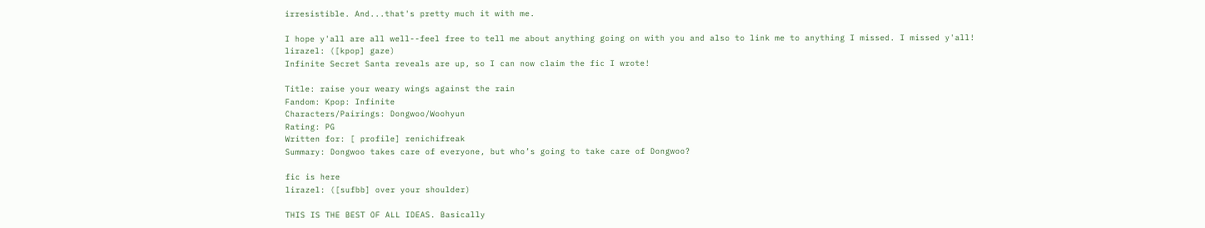irresistible. And...that's pretty much it with me.

I hope y'all are all well--feel free to tell me about anything going on with you and also to link me to anything I missed. I missed y'all!
lirazel: ([kpop] gaze)
Infinite Secret Santa reveals are up, so I can now claim the fic I wrote!

Title: raise your weary wings against the rain
Fandom: Kpop: Infinite
Characters/Pairings: Dongwoo/Woohyun
Rating: PG
Written for: [ profile] renichifreak
Summary: Dongwoo takes care of everyone, but who’s going to take care of Dongwoo?

fic is here
lirazel: ([sufbb] over your shoulder)

THIS IS THE BEST OF ALL IDEAS. Basically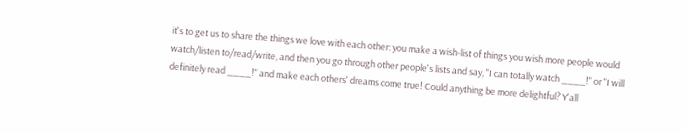it's to get us to share the things we love with each other: you make a wish-list of things you wish more people would watch/listen to/read/write, and then you go through other people's lists and say, "I can totally watch ____!" or "I will definitely read ____!" and make each others' dreams come true! Could anything be more delightful? Y'all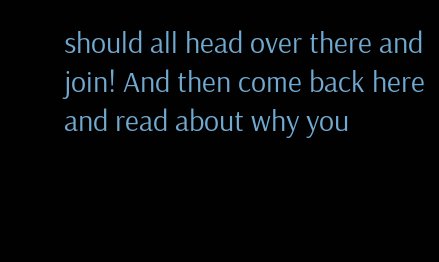should all head over there and join! And then come back here and read about why you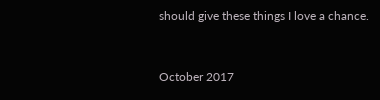should give these things I love a chance.


October 2017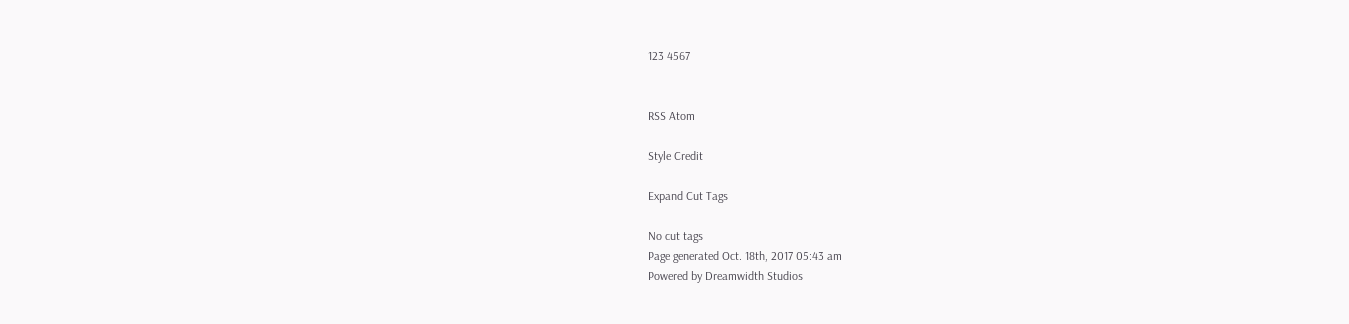123 4567


RSS Atom

Style Credit

Expand Cut Tags

No cut tags
Page generated Oct. 18th, 2017 05:43 am
Powered by Dreamwidth Studios